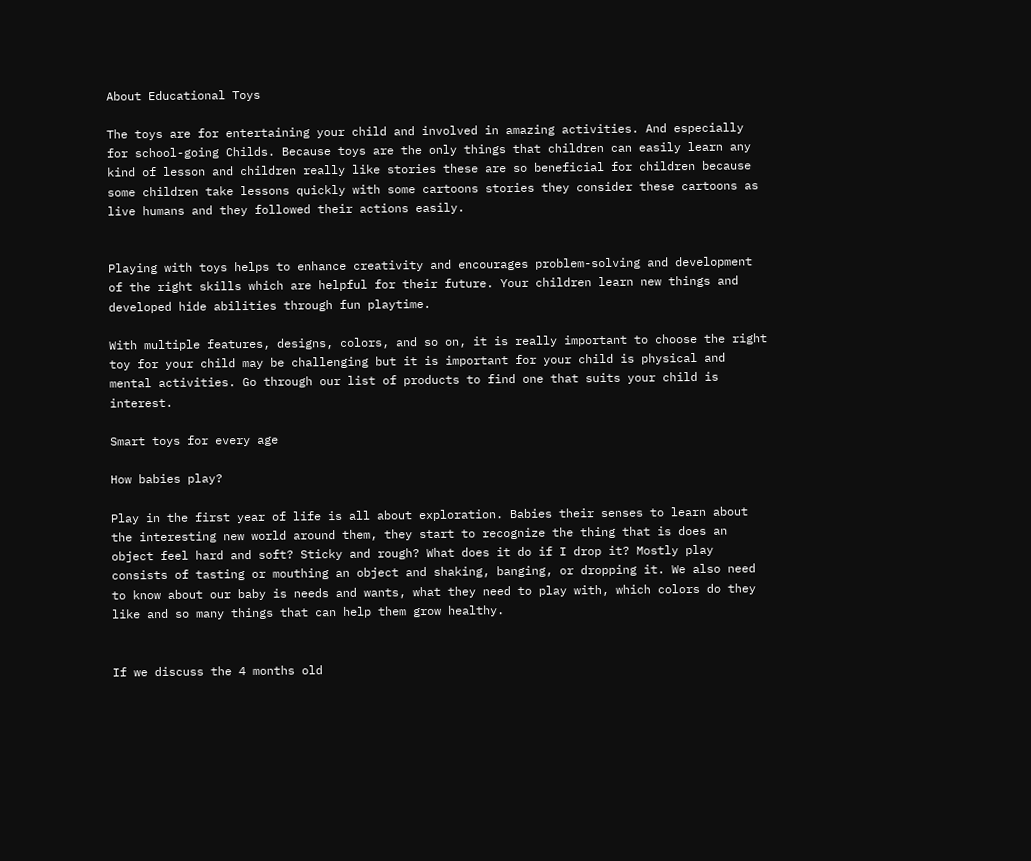About Educational Toys

The toys are for entertaining your child and involved in amazing activities. And especially for school-going Childs. Because toys are the only things that children can easily learn any kind of lesson and children really like stories these are so beneficial for children because some children take lessons quickly with some cartoons stories they consider these cartoons as live humans and they followed their actions easily.


Playing with toys helps to enhance creativity and encourages problem-solving and development of the right skills which are helpful for their future. Your children learn new things and developed hide abilities through fun playtime.

With multiple features, designs, colors, and so on, it is really important to choose the right toy for your child may be challenging but it is important for your child is physical and mental activities. Go through our list of products to find one that suits your child is interest.

Smart toys for every age

How babies play?

Play in the first year of life is all about exploration. Babies their senses to learn about the interesting new world around them, they start to recognize the thing that is does an object feel hard and soft? Sticky and rough? What does it do if I drop it? Mostly play consists of tasting or mouthing an object and shaking, banging, or dropping it. We also need to know about our baby is needs and wants, what they need to play with, which colors do they like and so many things that can help them grow healthy.


If we discuss the 4 months old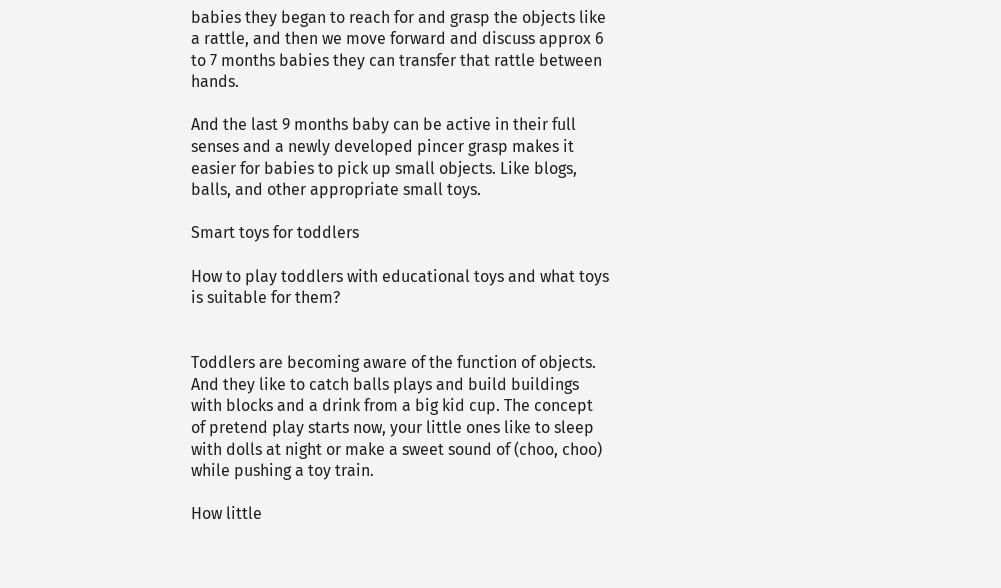babies they began to reach for and grasp the objects like a rattle, and then we move forward and discuss approx 6 to 7 months babies they can transfer that rattle between hands.

And the last 9 months baby can be active in their full senses and a newly developed pincer grasp makes it easier for babies to pick up small objects. Like blogs, balls, and other appropriate small toys.

Smart toys for toddlers

How to play toddlers with educational toys and what toys is suitable for them?


Toddlers are becoming aware of the function of objects. And they like to catch balls plays and build buildings with blocks and a drink from a big kid cup. The concept of pretend play starts now, your little ones like to sleep with dolls at night or make a sweet sound of (choo, choo) while pushing a toy train.

How little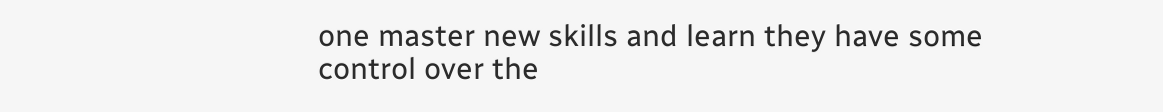one master new skills and learn they have some control over the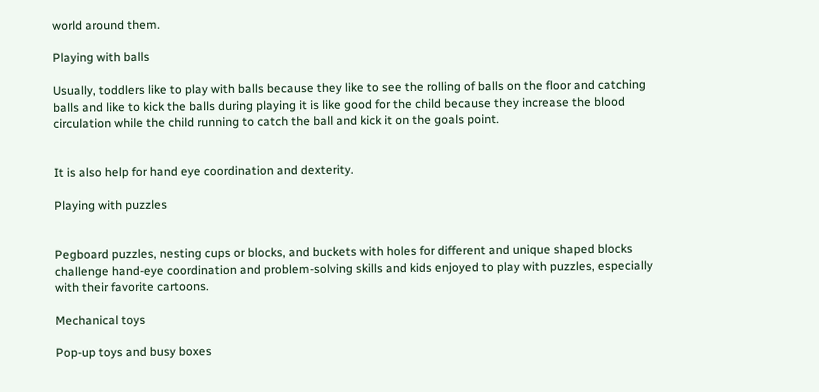world around them.

Playing with balls

Usually, toddlers like to play with balls because they like to see the rolling of balls on the floor and catching balls and like to kick the balls during playing it is like good for the child because they increase the blood circulation while the child running to catch the ball and kick it on the goals point.


It is also help for hand eye coordination and dexterity.

Playing with puzzles


Pegboard puzzles, nesting cups or blocks, and buckets with holes for different and unique shaped blocks challenge hand-eye coordination and problem-solving skills and kids enjoyed to play with puzzles, especially with their favorite cartoons.

Mechanical toys

Pop-up toys and busy boxes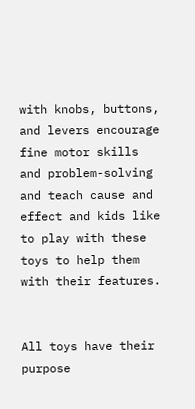with knobs, buttons, and levers encourage fine motor skills and problem-solving and teach cause and effect and kids like to play with these toys to help them with their features.


All toys have their purpose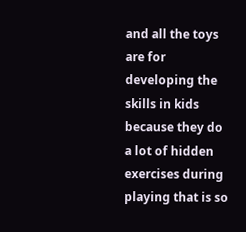and all the toys are for developing the skills in kids because they do a lot of hidden exercises during playing that is so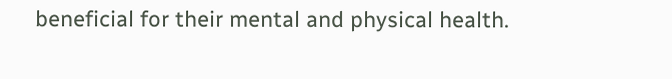beneficial for their mental and physical health.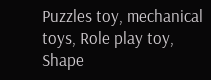Puzzles toy, mechanical toys, Role play toy, Shape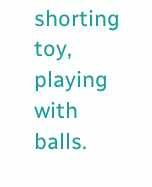shorting toy, playing with balls.